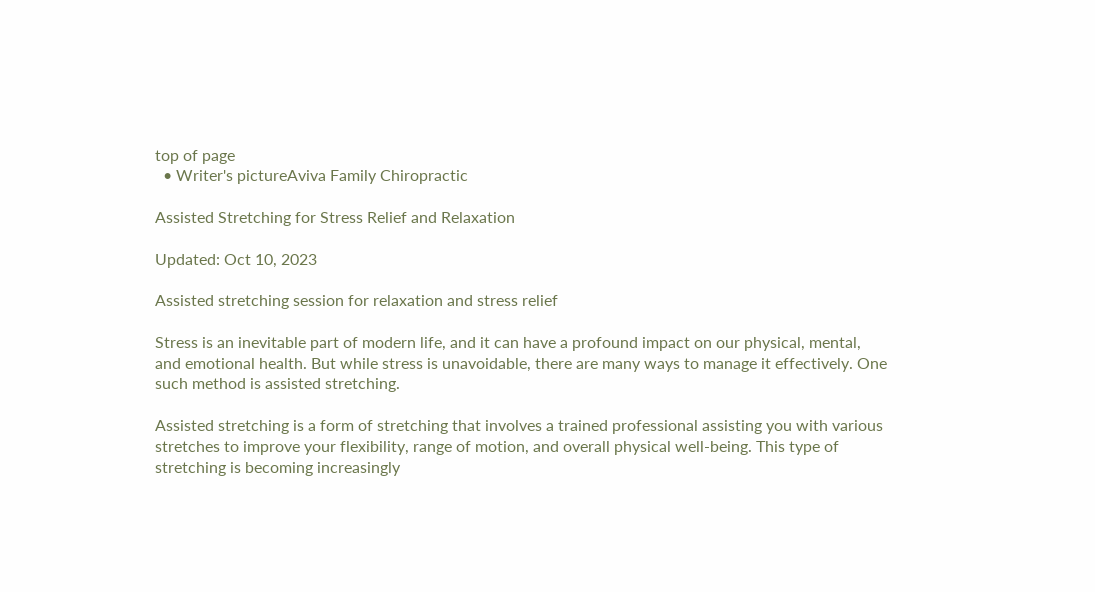top of page
  • Writer's pictureAviva Family Chiropractic

Assisted Stretching for Stress Relief and Relaxation

Updated: Oct 10, 2023

Assisted stretching session for relaxation and stress relief

Stress is an inevitable part of modern life, and it can have a profound impact on our physical, mental, and emotional health. But while stress is unavoidable, there are many ways to manage it effectively. One such method is assisted stretching.

Assisted stretching is a form of stretching that involves a trained professional assisting you with various stretches to improve your flexibility, range of motion, and overall physical well-being. This type of stretching is becoming increasingly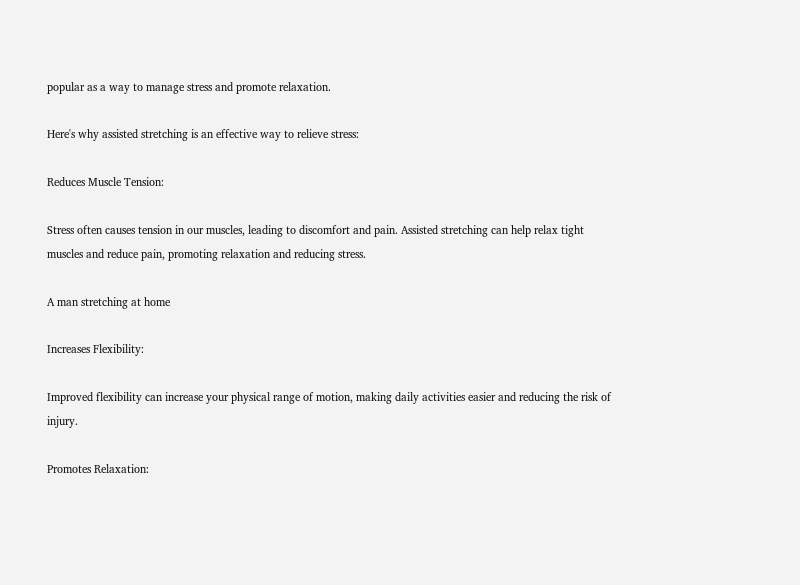popular as a way to manage stress and promote relaxation.

Here's why assisted stretching is an effective way to relieve stress:

Reduces Muscle Tension:

Stress often causes tension in our muscles, leading to discomfort and pain. Assisted stretching can help relax tight muscles and reduce pain, promoting relaxation and reducing stress.

A man stretching at home

Increases Flexibility:

Improved flexibility can increase your physical range of motion, making daily activities easier and reducing the risk of injury.

Promotes Relaxation: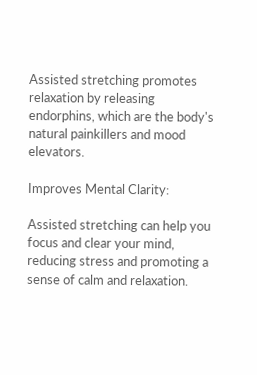Assisted stretching promotes relaxation by releasing endorphins, which are the body's natural painkillers and mood elevators.

Improves Mental Clarity:

Assisted stretching can help you focus and clear your mind, reducing stress and promoting a sense of calm and relaxation.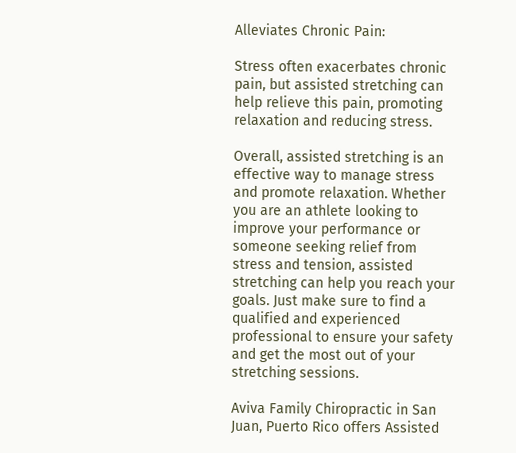Alleviates Chronic Pain:

Stress often exacerbates chronic pain, but assisted stretching can help relieve this pain, promoting relaxation and reducing stress.

Overall, assisted stretching is an effective way to manage stress and promote relaxation. Whether you are an athlete looking to improve your performance or someone seeking relief from stress and tension, assisted stretching can help you reach your goals. Just make sure to find a qualified and experienced professional to ensure your safety and get the most out of your stretching sessions.

Aviva Family Chiropractic in San Juan, Puerto Rico offers Assisted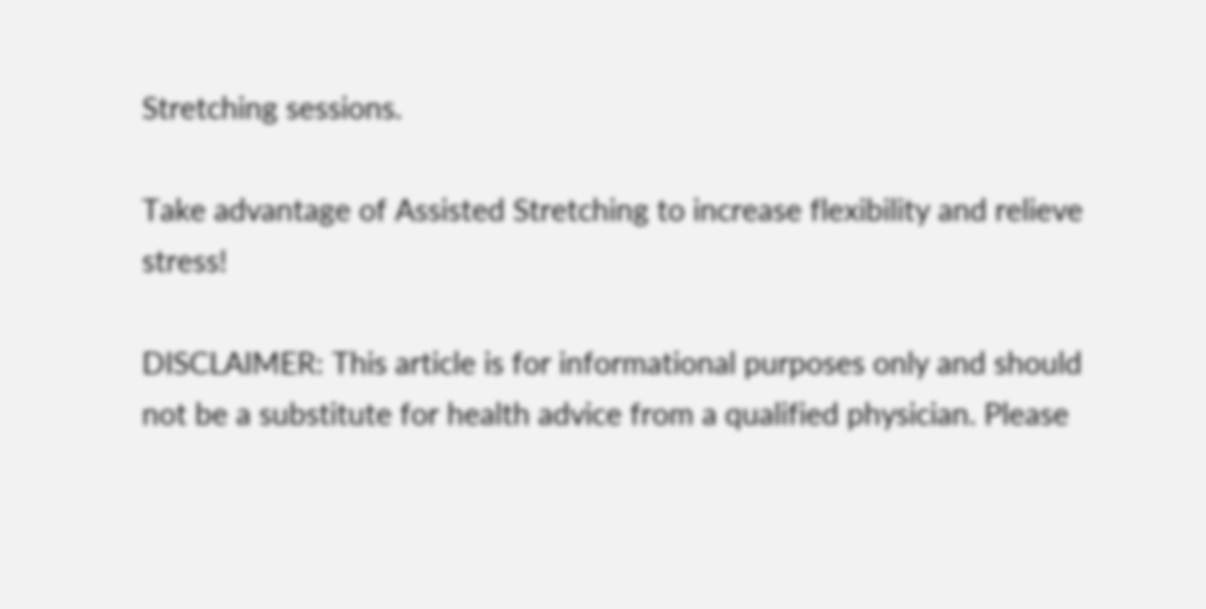Stretching sessions.

Take advantage of Assisted Stretching to increase flexibility and relieve stress!

DISCLAIMER: This article is for informational purposes only and should not be a substitute for health advice from a qualified physician. Please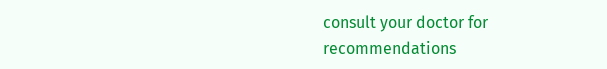consult your doctor for recommendations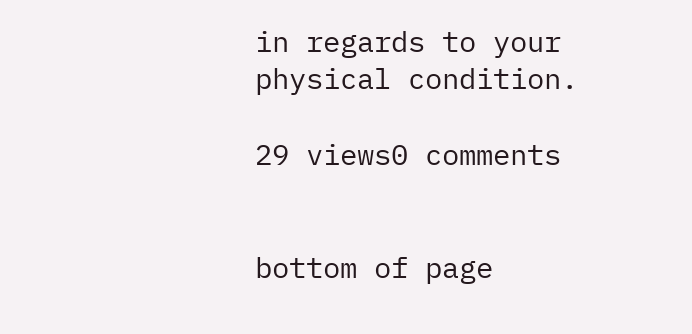in regards to your physical condition.

29 views0 comments


bottom of page